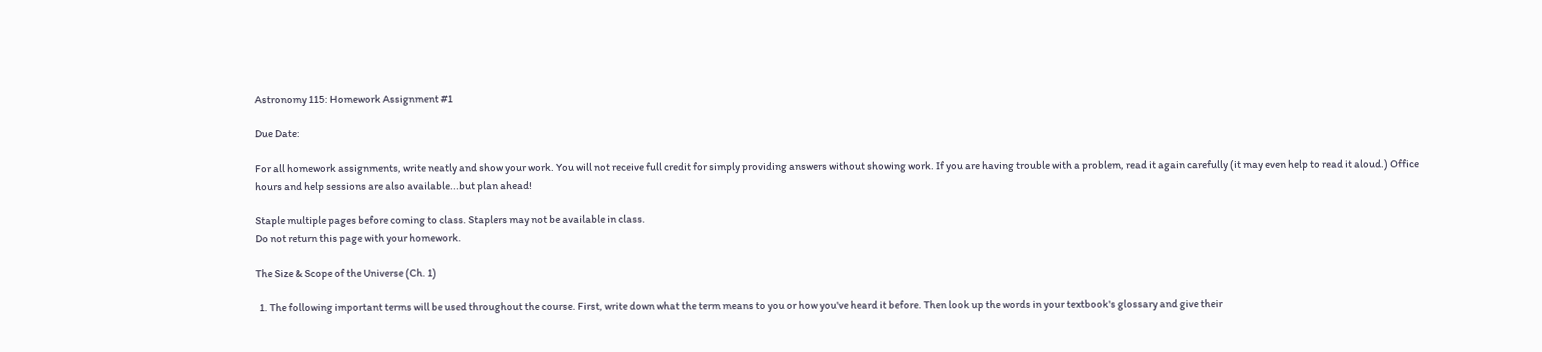Astronomy 115: Homework Assignment #1

Due Date:

For all homework assignments, write neatly and show your work. You will not receive full credit for simply providing answers without showing work. If you are having trouble with a problem, read it again carefully (it may even help to read it aloud.) Office hours and help sessions are also available...but plan ahead!

Staple multiple pages before coming to class. Staplers may not be available in class.
Do not return this page with your homework.

The Size & Scope of the Universe (Ch. 1)

  1. The following important terms will be used throughout the course. First, write down what the term means to you or how you've heard it before. Then look up the words in your textbook's glossary and give their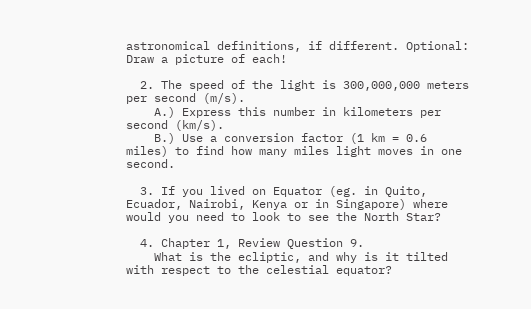astronomical definitions, if different. Optional: Draw a picture of each!

  2. The speed of the light is 300,000,000 meters per second (m/s).
    A.) Express this number in kilometers per second (km/s).
    B.) Use a conversion factor (1 km = 0.6 miles) to find how many miles light moves in one second.

  3. If you lived on Equator (eg. in Quito, Ecuador, Nairobi, Kenya or in Singapore) where would you need to look to see the North Star?

  4. Chapter 1, Review Question 9.
    What is the ecliptic, and why is it tilted with respect to the celestial equator?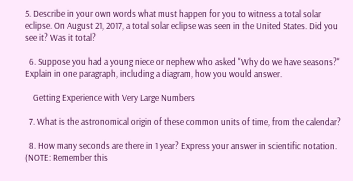5. Describe in your own words what must happen for you to witness a total solar eclipse. On August 21, 2017, a total solar eclipse was seen in the United States. Did you see it? Was it total?

  6. Suppose you had a young niece or nephew who asked "Why do we have seasons?" Explain in one paragraph, including a diagram, how you would answer.

    Getting Experience with Very Large Numbers

  7. What is the astronomical origin of these common units of time, from the calendar?

  8. How many seconds are there in 1 year? Express your answer in scientific notation. (NOTE: Remember this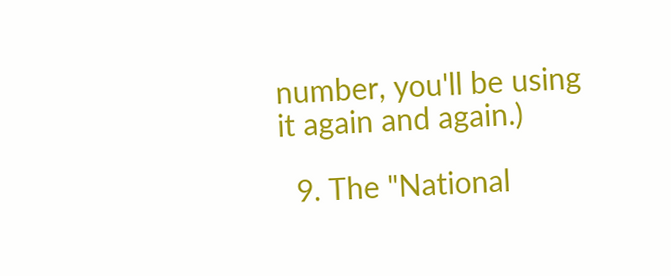number, you'll be using it again and again.)

  9. The "National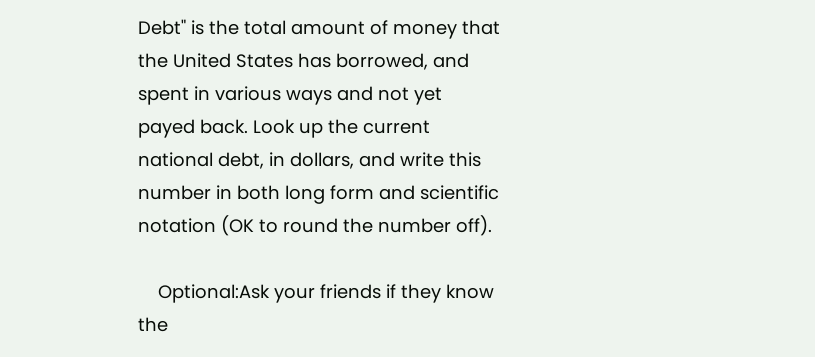Debt" is the total amount of money that the United States has borrowed, and spent in various ways and not yet payed back. Look up the current national debt, in dollars, and write this number in both long form and scientific notation (OK to round the number off).

    Optional:Ask your friends if they know the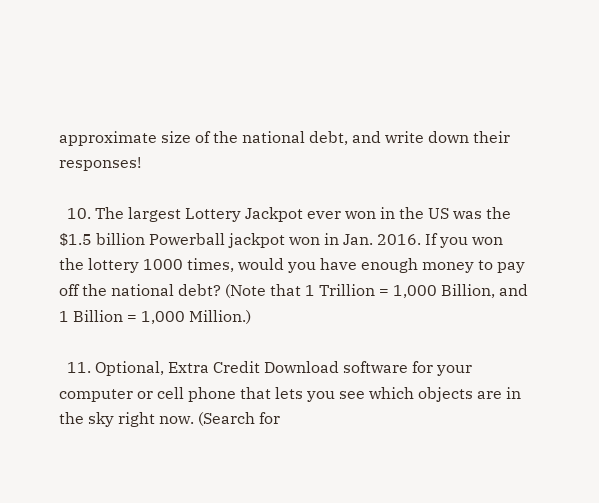approximate size of the national debt, and write down their responses!

  10. The largest Lottery Jackpot ever won in the US was the $1.5 billion Powerball jackpot won in Jan. 2016. If you won the lottery 1000 times, would you have enough money to pay off the national debt? (Note that 1 Trillion = 1,000 Billion, and 1 Billion = 1,000 Million.)

  11. Optional, Extra Credit Download software for your computer or cell phone that lets you see which objects are in the sky right now. (Search for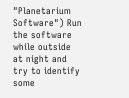"Planetarium Software") Run the software while outside at night and try to identify some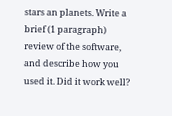stars an planets. Write a brief (1 paragraph) review of the software, and describe how you used it. Did it work well?